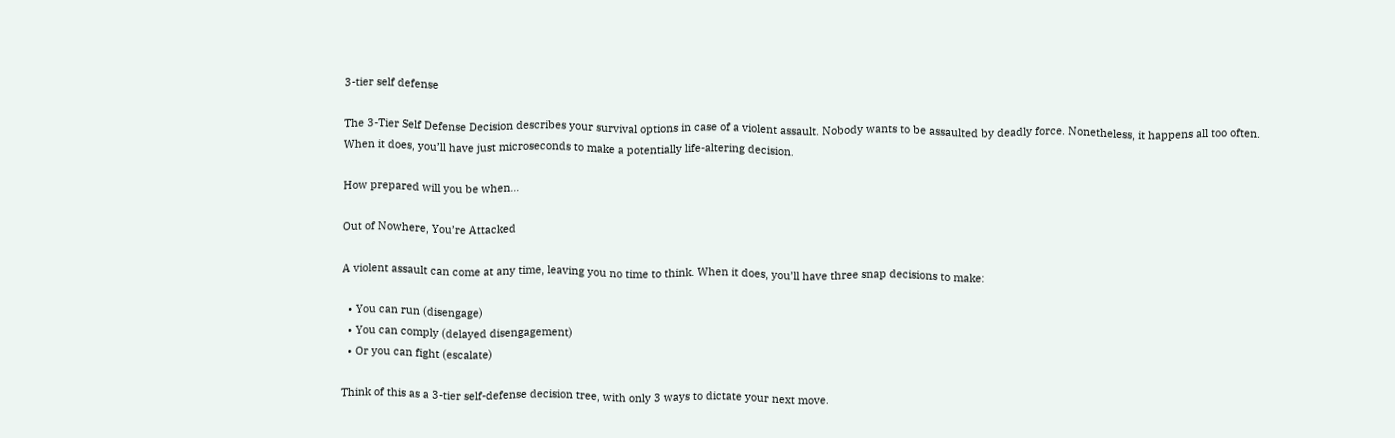3-tier self defense

The 3-Tier Self Defense Decision describes your survival options in case of a violent assault. Nobody wants to be assaulted by deadly force. Nonetheless, it happens all too often. When it does, you’ll have just microseconds to make a potentially life-altering decision.

How prepared will you be when…

Out of Nowhere, You’re Attacked

A violent assault can come at any time, leaving you no time to think. When it does, you’ll have three snap decisions to make:

  • You can run (disengage)
  • You can comply (delayed disengagement)
  • Or you can fight (escalate)

Think of this as a 3-tier self-defense decision tree, with only 3 ways to dictate your next move.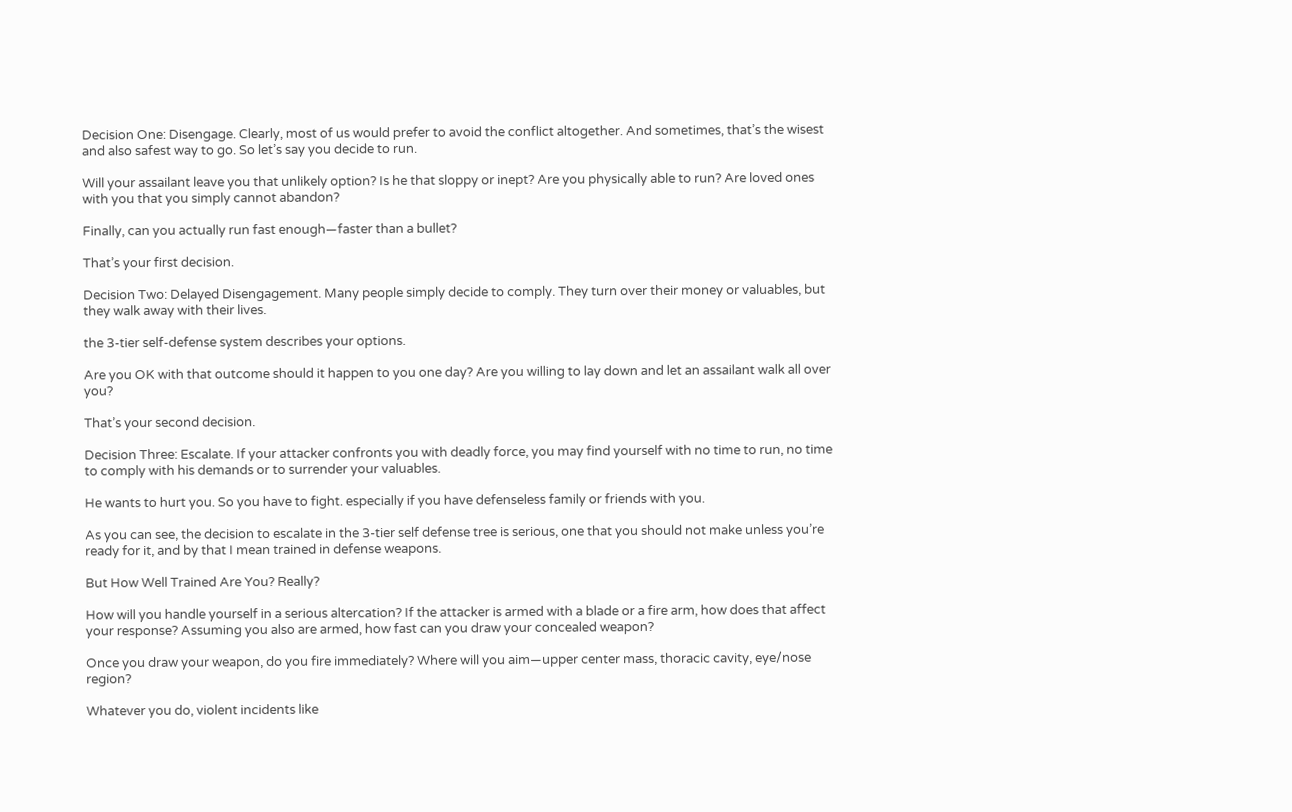Decision One: Disengage. Clearly, most of us would prefer to avoid the conflict altogether. And sometimes, that’s the wisest and also safest way to go. So let’s say you decide to run.

Will your assailant leave you that unlikely option? Is he that sloppy or inept? Are you physically able to run? Are loved ones with you that you simply cannot abandon?

Finally, can you actually run fast enough—faster than a bullet?

That’s your first decision.

Decision Two: Delayed Disengagement. Many people simply decide to comply. They turn over their money or valuables, but they walk away with their lives.

the 3-tier self-defense system describes your options.

Are you OK with that outcome should it happen to you one day? Are you willing to lay down and let an assailant walk all over you?

That’s your second decision.

Decision Three: Escalate. If your attacker confronts you with deadly force, you may find yourself with no time to run, no time to comply with his demands or to surrender your valuables.

He wants to hurt you. So you have to fight. especially if you have defenseless family or friends with you.

As you can see, the decision to escalate in the 3-tier self defense tree is serious, one that you should not make unless you’re ready for it, and by that I mean trained in defense weapons.

But How Well Trained Are You? Really?

How will you handle yourself in a serious altercation? If the attacker is armed with a blade or a fire arm, how does that affect your response? Assuming you also are armed, how fast can you draw your concealed weapon?

Once you draw your weapon, do you fire immediately? Where will you aim—upper center mass, thoracic cavity, eye/nose region?

Whatever you do, violent incidents like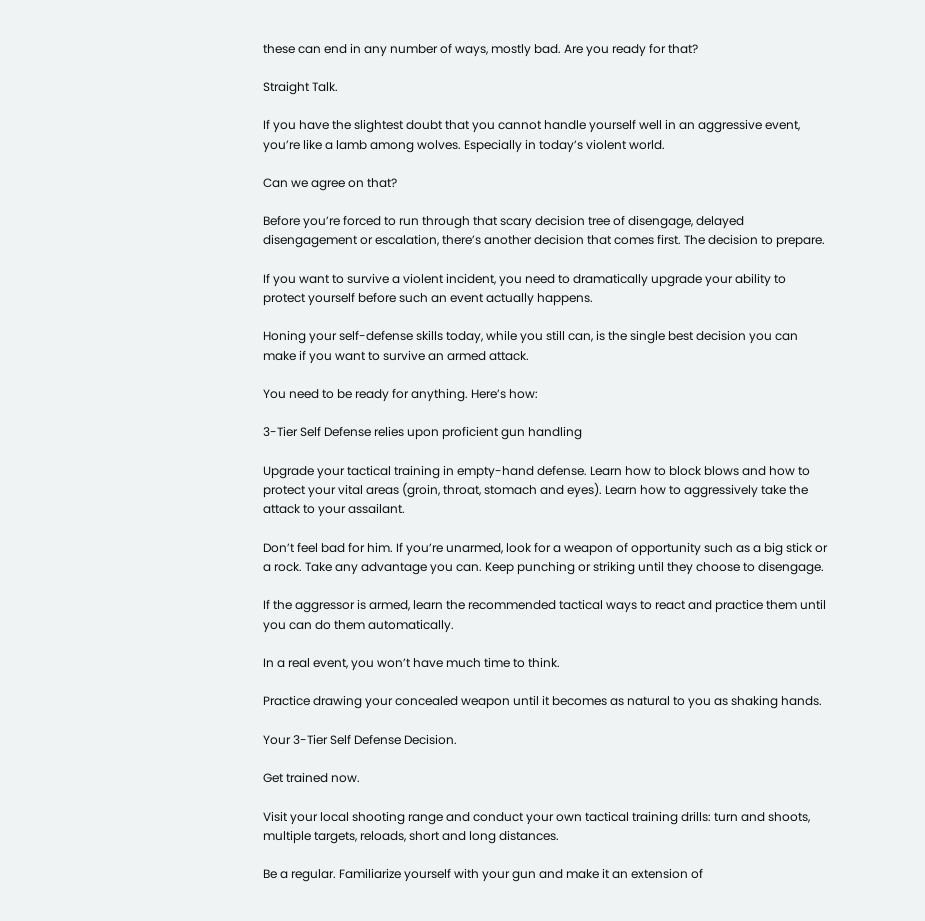these can end in any number of ways, mostly bad. Are you ready for that?

Straight Talk.

If you have the slightest doubt that you cannot handle yourself well in an aggressive event, you’re like a lamb among wolves. Especially in today’s violent world.

Can we agree on that?

Before you’re forced to run through that scary decision tree of disengage, delayed disengagement or escalation, there’s another decision that comes first. The decision to prepare.

If you want to survive a violent incident, you need to dramatically upgrade your ability to protect yourself before such an event actually happens.

Honing your self-defense skills today, while you still can, is the single best decision you can make if you want to survive an armed attack.

You need to be ready for anything. Here’s how:

3-Tier Self Defense relies upon proficient gun handling

Upgrade your tactical training in empty-hand defense. Learn how to block blows and how to protect your vital areas (groin, throat, stomach and eyes). Learn how to aggressively take the attack to your assailant.

Don’t feel bad for him. If you’re unarmed, look for a weapon of opportunity such as a big stick or a rock. Take any advantage you can. Keep punching or striking until they choose to disengage.

If the aggressor is armed, learn the recommended tactical ways to react and practice them until you can do them automatically.

In a real event, you won’t have much time to think.

Practice drawing your concealed weapon until it becomes as natural to you as shaking hands.

Your 3-Tier Self Defense Decision.

Get trained now.

Visit your local shooting range and conduct your own tactical training drills: turn and shoots, multiple targets, reloads, short and long distances.

Be a regular. Familiarize yourself with your gun and make it an extension of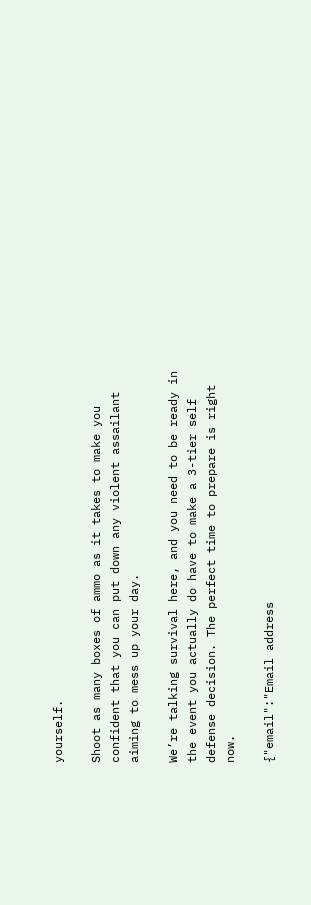yourself.

Shoot as many boxes of ammo as it takes to make you confident that you can put down any violent assailant aiming to mess up your day.

We’re talking survival here, and you need to be ready in the event you actually do have to make a 3-tier self defense decision. The perfect time to prepare is right now.

{"email":"Email address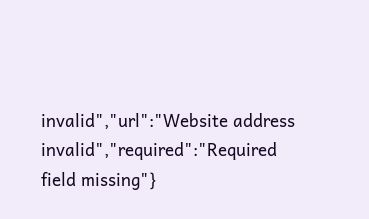invalid","url":"Website address invalid","required":"Required field missing"}